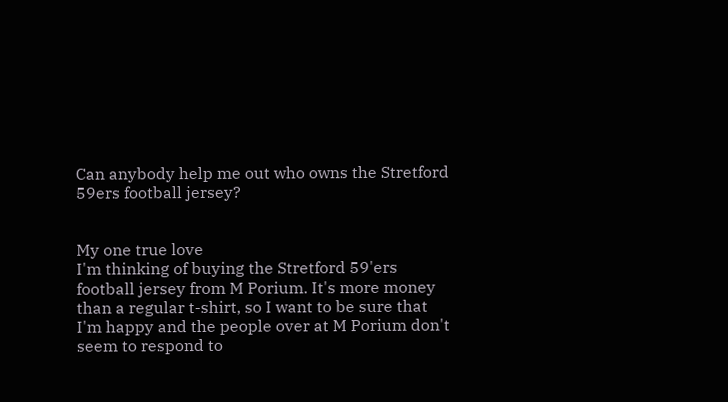Can anybody help me out who owns the Stretford 59ers football jersey?


My one true love
I'm thinking of buying the Stretford 59'ers football jersey from M Porium. It's more money than a regular t-shirt, so I want to be sure that I'm happy and the people over at M Porium don't seem to respond to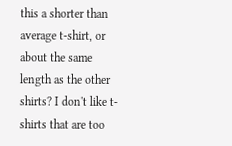this a shorter than average t-shirt, or about the same length as the other shirts? I don't like t-shirts that are too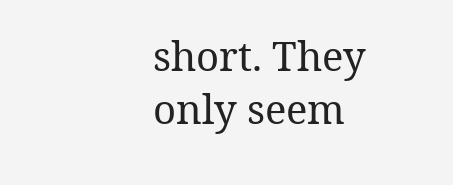short. They only seem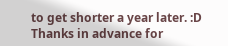to get shorter a year later. :D Thanks in advance for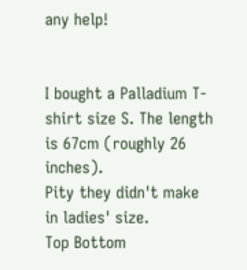any help!


I bought a Palladium T-shirt size S. The length is 67cm (roughly 26 inches).
Pity they didn't make in ladies' size.
Top Bottom